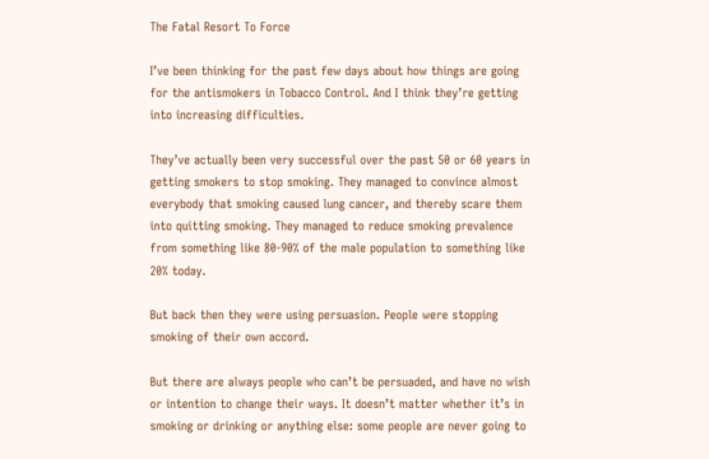The Fatal Resort To Force

I’ve been thinking for the past few days about how things are going for the antismokers in Tobacco Control. And I think they’re getting into increasing difficulties.

They’ve actually been very successful over the past 50 or 60 years in getting smokers to stop smoking. They managed to convince almost everybody that smoking caused lung cancer, and thereby scare them into quitting smoking. They managed to reduce smoking prevalence from something like 80-90% of the male population to something like 20% today.

But back then they were using persuasion. People were stopping smoking of their own accord.

But there are always people who can’t be persuaded, and have no wish or intention to change their ways. It doesn’t matter whether it’s in smoking or drinking or anything else: some people are never going to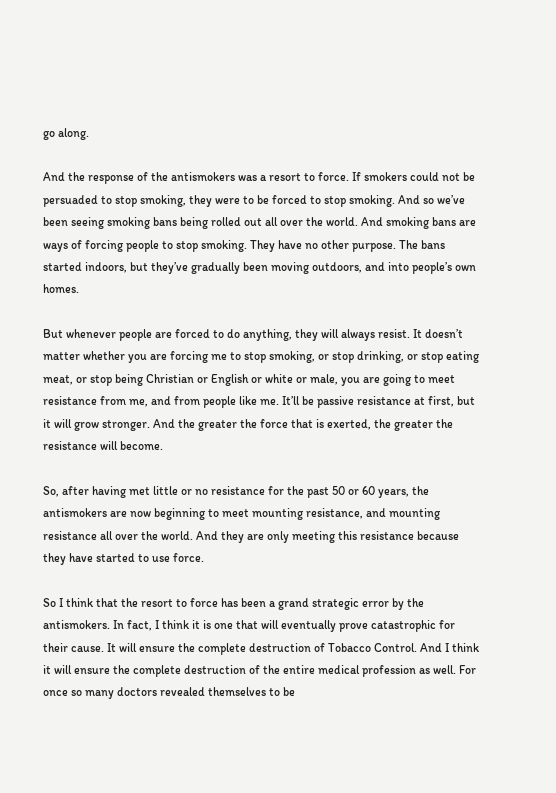go along.

And the response of the antismokers was a resort to force. If smokers could not be persuaded to stop smoking, they were to be forced to stop smoking. And so we’ve been seeing smoking bans being rolled out all over the world. And smoking bans are ways of forcing people to stop smoking. They have no other purpose. The bans started indoors, but they’ve gradually been moving outdoors, and into people’s own homes.

But whenever people are forced to do anything, they will always resist. It doesn’t matter whether you are forcing me to stop smoking, or stop drinking, or stop eating meat, or stop being Christian or English or white or male, you are going to meet resistance from me, and from people like me. It’ll be passive resistance at first, but it will grow stronger. And the greater the force that is exerted, the greater the resistance will become.

So, after having met little or no resistance for the past 50 or 60 years, the antismokers are now beginning to meet mounting resistance, and mounting resistance all over the world. And they are only meeting this resistance because they have started to use force.

So I think that the resort to force has been a grand strategic error by the antismokers. In fact, I think it is one that will eventually prove catastrophic for their cause. It will ensure the complete destruction of Tobacco Control. And I think it will ensure the complete destruction of the entire medical profession as well. For once so many doctors revealed themselves to be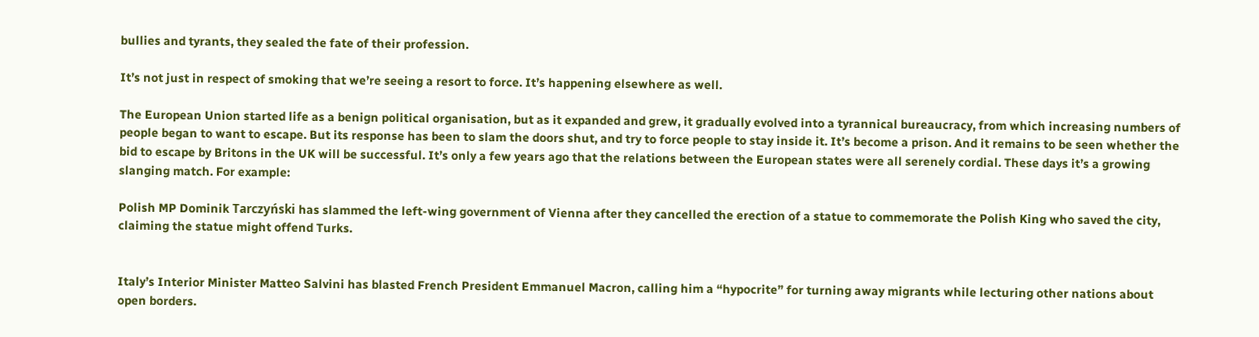bullies and tyrants, they sealed the fate of their profession.

It’s not just in respect of smoking that we’re seeing a resort to force. It’s happening elsewhere as well.

The European Union started life as a benign political organisation, but as it expanded and grew, it gradually evolved into a tyrannical bureaucracy, from which increasing numbers of people began to want to escape. But its response has been to slam the doors shut, and try to force people to stay inside it. It’s become a prison. And it remains to be seen whether the bid to escape by Britons in the UK will be successful. It’s only a few years ago that the relations between the European states were all serenely cordial. These days it’s a growing slanging match. For example:

Polish MP Dominik Tarczyński has slammed the left-wing government of Vienna after they cancelled the erection of a statue to commemorate the Polish King who saved the city, claiming the statue might offend Turks.


Italy’s Interior Minister Matteo Salvini has blasted French President Emmanuel Macron, calling him a “hypocrite” for turning away migrants while lecturing other nations about open borders.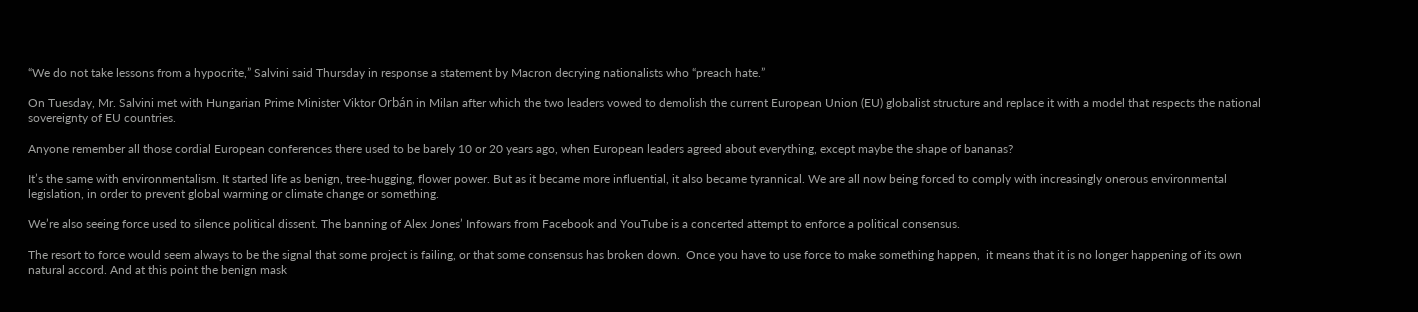“We do not take lessons from a hypocrite,” Salvini said Thursday in response a statement by Macron decrying nationalists who “preach hate.”

On Tuesday, Mr. Salvini met with Hungarian Prime Minister Viktor Orbán in Milan after which the two leaders vowed to demolish the current European Union (EU) globalist structure and replace it with a model that respects the national sovereignty of EU countries.

Anyone remember all those cordial European conferences there used to be barely 10 or 20 years ago, when European leaders agreed about everything, except maybe the shape of bananas?

It’s the same with environmentalism. It started life as benign, tree-hugging, flower power. But as it became more influential, it also became tyrannical. We are all now being forced to comply with increasingly onerous environmental legislation, in order to prevent global warming or climate change or something.

We’re also seeing force used to silence political dissent. The banning of Alex Jones’ Infowars from Facebook and YouTube is a concerted attempt to enforce a political consensus.

The resort to force would seem always to be the signal that some project is failing, or that some consensus has broken down.  Once you have to use force to make something happen,  it means that it is no longer happening of its own natural accord. And at this point the benign mask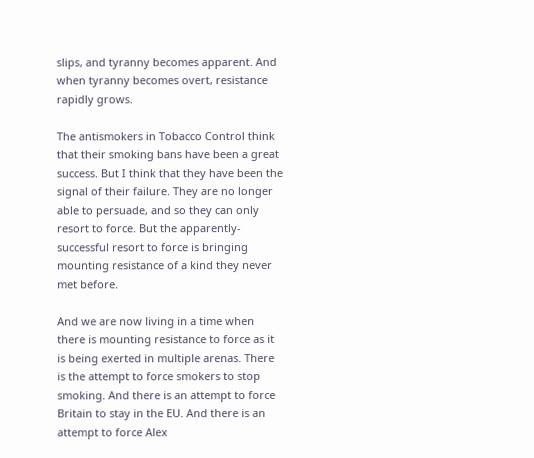slips, and tyranny becomes apparent. And when tyranny becomes overt, resistance rapidly grows.

The antismokers in Tobacco Control think that their smoking bans have been a great success. But I think that they have been the signal of their failure. They are no longer able to persuade, and so they can only resort to force. But the apparently-successful resort to force is bringing mounting resistance of a kind they never met before.

And we are now living in a time when there is mounting resistance to force as it is being exerted in multiple arenas. There is the attempt to force smokers to stop smoking. And there is an attempt to force Britain to stay in the EU. And there is an attempt to force Alex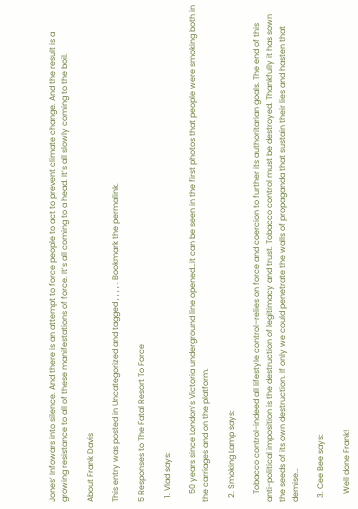Jones’ Infowars into silence. And there is an attempt to force people to act to prevent climate change. And the result is a growing resistance to all of these manifestations of force. It’s all coming to a head. It’s all slowly coming to the boil.

About Frank Davis

This entry was posted in Uncategorized and tagged , , , , . Bookmark the permalink.

5 Responses to The Fatal Resort To Force

  1. Vlad says:

    50 years since London’s Victoria underground line opened…it can be seen in the first photos that people were smoking both in the carriages and on the platform.

  2. Smoking Lamp says:

    Tobacco control-indeed all lifestyle control–relies on force and coercion to further its authoritarian goals. The end of this anti-political imposition is the destruction of legitimacy and trust. Tobacco control must be destroyed. Thankfully it has sown the seeds of its own destruction. If only we could penetrate the walls of propaganda that sustain their lies and hasten that demise…

  3. Cee Bee says:

    Well done Frank!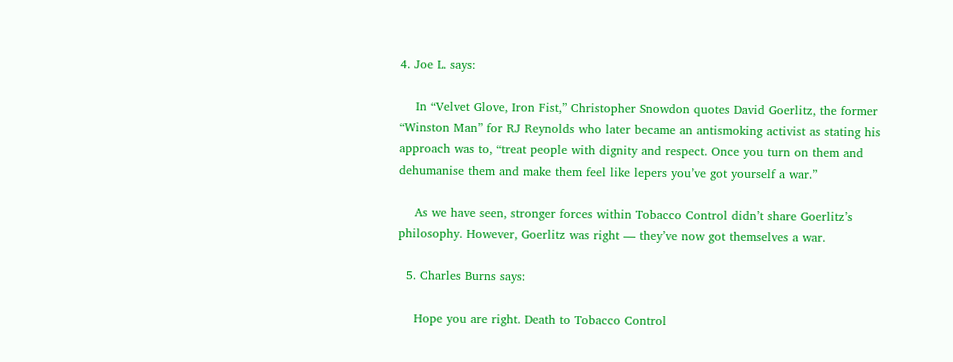4. Joe L. says:

    In “Velvet Glove, Iron Fist,” Christopher Snowdon quotes David Goerlitz, the former “Winston Man” for RJ Reynolds who later became an antismoking activist as stating his approach was to, “treat people with dignity and respect. Once you turn on them and dehumanise them and make them feel like lepers you’ve got yourself a war.”

    As we have seen, stronger forces within Tobacco Control didn’t share Goerlitz’s philosophy. However, Goerlitz was right — they’ve now got themselves a war.

  5. Charles Burns says:

    Hope you are right. Death to Tobacco Control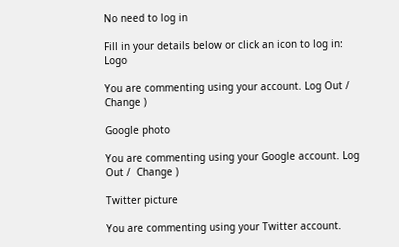No need to log in

Fill in your details below or click an icon to log in: Logo

You are commenting using your account. Log Out /  Change )

Google photo

You are commenting using your Google account. Log Out /  Change )

Twitter picture

You are commenting using your Twitter account.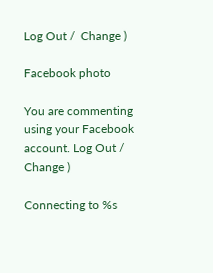Log Out /  Change )

Facebook photo

You are commenting using your Facebook account. Log Out /  Change )

Connecting to %s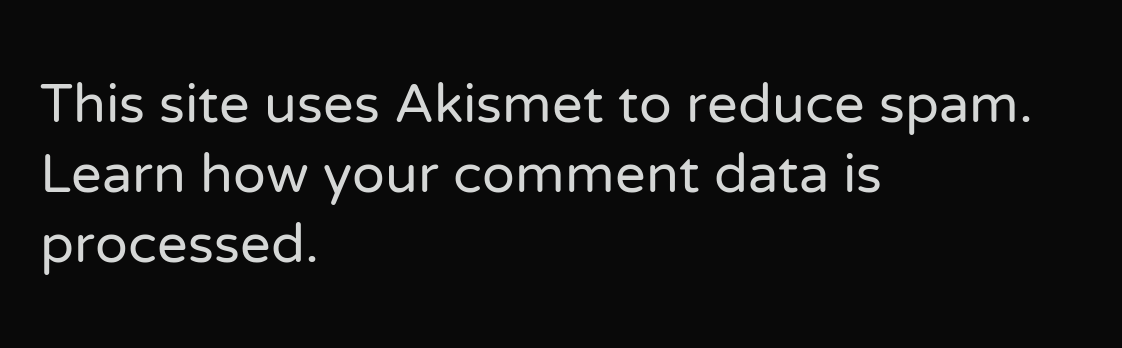This site uses Akismet to reduce spam. Learn how your comment data is processed.